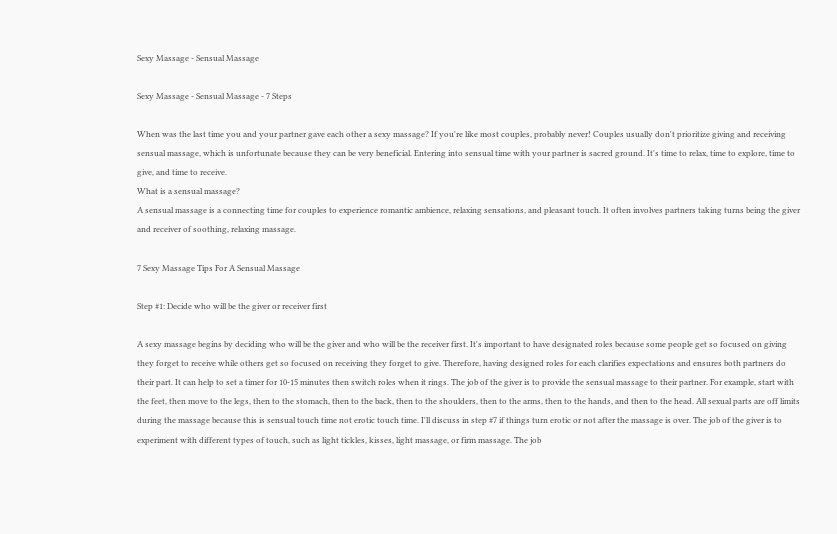Sexy Massage - Sensual Massage

Sexy Massage - Sensual Massage - 7 Steps

When was the last time you and your partner gave each other a sexy massage? If you're like most couples, probably never! Couples usually don't prioritize giving and receiving sensual massage, which is unfortunate because they can be very beneficial. Entering into sensual time with your partner is sacred ground. It's time to relax, time to explore, time to give, and time to receive.
What is a sensual massage?
A sensual massage is a connecting time for couples to experience romantic ambience, relaxing sensations, and pleasant touch. It often involves partners taking turns being the giver and receiver of soothing, relaxing massage.

7 Sexy Massage Tips For A Sensual Massage

Step #1: Decide who will be the giver or receiver first

A sexy massage begins by deciding who will be the giver and who will be the receiver first. It's important to have designated roles because some people get so focused on giving they forget to receive while others get so focused on receiving they forget to give. Therefore, having designed roles for each clarifies expectations and ensures both partners do their part. It can help to set a timer for 10-15 minutes then switch roles when it rings. The job of the giver is to provide the sensual massage to their partner. For example, start with the feet, then move to the legs, then to the stomach, then to the back, then to the shoulders, then to the arms, then to the hands, and then to the head. All sexual parts are off limits during the massage because this is sensual touch time not erotic touch time. I'll discuss in step #7 if things turn erotic or not after the massage is over. The job of the giver is to experiment with different types of touch, such as light tickles, kisses, light massage, or firm massage. The job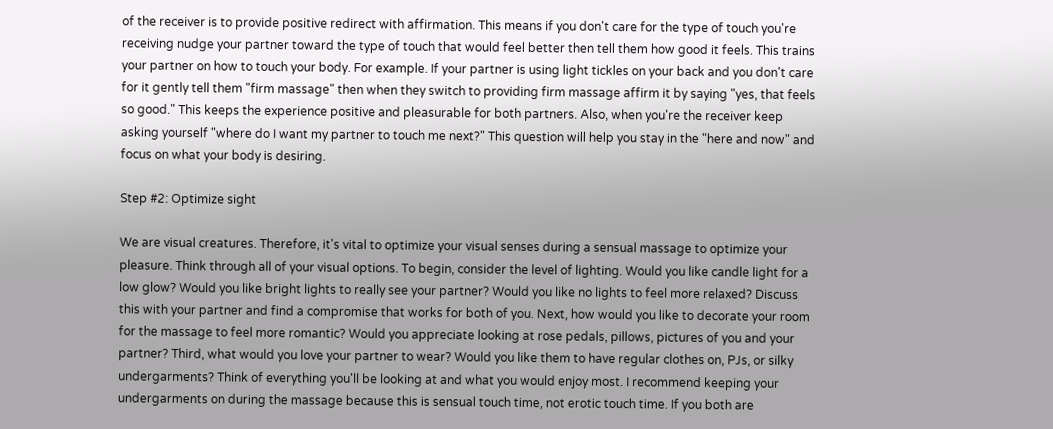of the receiver is to provide positive redirect with affirmation. This means if you don't care for the type of touch you're receiving nudge your partner toward the type of touch that would feel better then tell them how good it feels. This trains your partner on how to touch your body. For example. If your partner is using light tickles on your back and you don't care for it gently tell them "firm massage" then when they switch to providing firm massage affirm it by saying "yes, that feels so good." This keeps the experience positive and pleasurable for both partners. Also, when you're the receiver keep asking yourself "where do I want my partner to touch me next?" This question will help you stay in the "here and now" and focus on what your body is desiring.

Step #2: Optimize sight

We are visual creatures. Therefore, it's vital to optimize your visual senses during a sensual massage to optimize your pleasure. Think through all of your visual options. To begin, consider the level of lighting. Would you like candle light for a low glow? Would you like bright lights to really see your partner? Would you like no lights to feel more relaxed? Discuss this with your partner and find a compromise that works for both of you. Next, how would you like to decorate your room for the massage to feel more romantic? Would you appreciate looking at rose pedals, pillows, pictures of you and your partner? Third, what would you love your partner to wear? Would you like them to have regular clothes on, PJs, or silky undergarments? Think of everything you'll be looking at and what you would enjoy most. I recommend keeping your undergarments on during the massage because this is sensual touch time, not erotic touch time. If you both are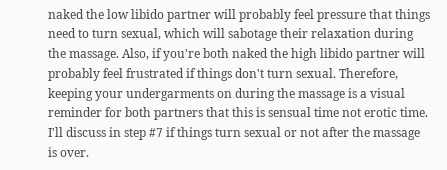naked the low libido partner will probably feel pressure that things need to turn sexual, which will sabotage their relaxation during the massage. Also, if you're both naked the high libido partner will probably feel frustrated if things don't turn sexual. Therefore, keeping your undergarments on during the massage is a visual reminder for both partners that this is sensual time not erotic time. I'll discuss in step #7 if things turn sexual or not after the massage is over.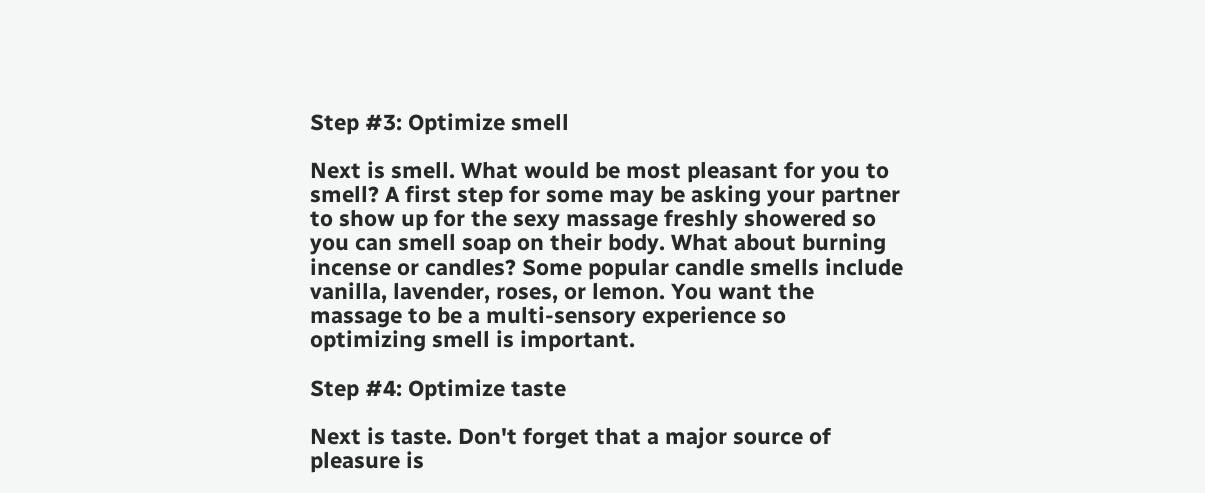Step #3: Optimize smell

Next is smell. What would be most pleasant for you to smell? A first step for some may be asking your partner to show up for the sexy massage freshly showered so you can smell soap on their body. What about burning incense or candles? Some popular candle smells include vanilla, lavender, roses, or lemon. You want the massage to be a multi-sensory experience so optimizing smell is important.

Step #4: Optimize taste

Next is taste. Don't forget that a major source of pleasure is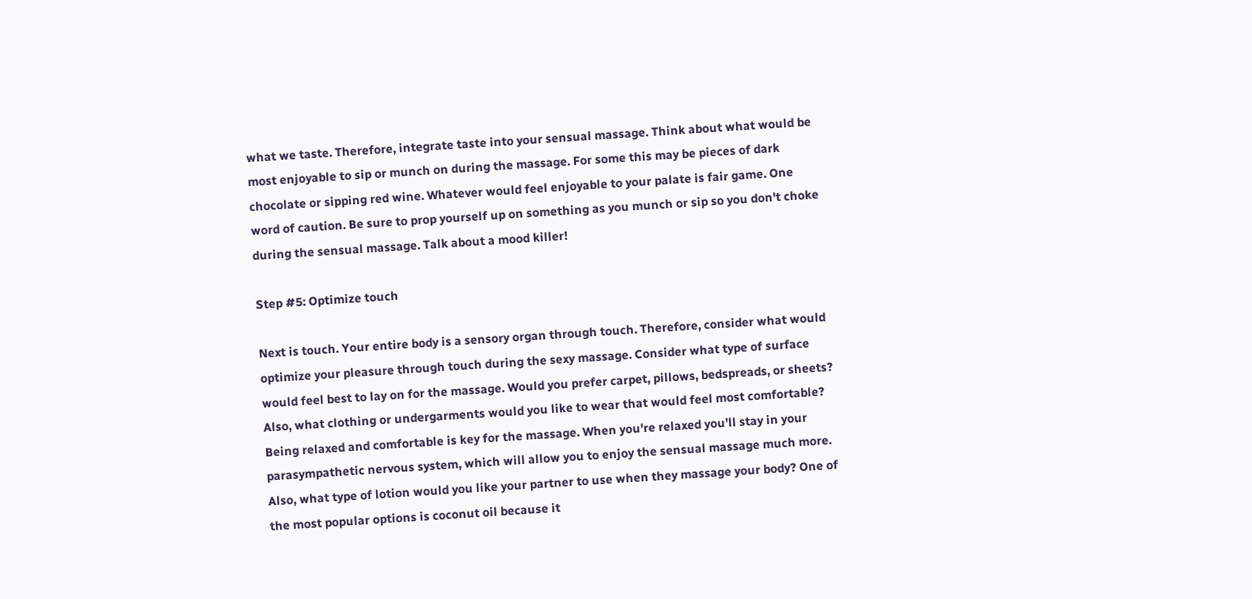what we taste. Therefore, integrate taste into your sensual massage. Think about what would be most enjoyable to sip or munch on during the massage. For some this may be pieces of dark chocolate or sipping red wine. Whatever would feel enjoyable to your palate is fair game. One word of caution. Be sure to prop yourself up on something as you munch or sip so you don't choke during the sensual massage. Talk about a mood killer!

Step #5: Optimize touch

Next is touch. Your entire body is a sensory organ through touch. Therefore, consider what would optimize your pleasure through touch during the sexy massage. Consider what type of surface would feel best to lay on for the massage. Would you prefer carpet, pillows, bedspreads, or sheets? Also, what clothing or undergarments would you like to wear that would feel most comfortable? Being relaxed and comfortable is key for the massage. When you're relaxed you'll stay in your parasympathetic nervous system, which will allow you to enjoy the sensual massage much more. Also, what type of lotion would you like your partner to use when they massage your body? One of the most popular options is coconut oil because it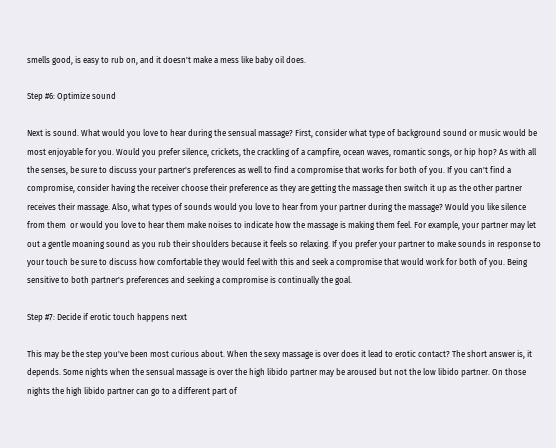smells good, is easy to rub on, and it doesn't make a mess like baby oil does.

Step #6: Optimize sound

Next is sound. What would you love to hear during the sensual massage? First, consider what type of background sound or music would be most enjoyable for you. Would you prefer silence, crickets, the crackling of a campfire, ocean waves, romantic songs, or hip hop? As with all the senses, be sure to discuss your partner's preferences as well to find a compromise that works for both of you. If you can't find a compromise, consider having the receiver choose their preference as they are getting the massage then switch it up as the other partner receives their massage. Also, what types of sounds would you love to hear from your partner during the massage? Would you like silence from them  or would you love to hear them make noises to indicate how the massage is making them feel. For example, your partner may let out a gentle moaning sound as you rub their shoulders because it feels so relaxing. If you prefer your partner to make sounds in response to your touch be sure to discuss how comfortable they would feel with this and seek a compromise that would work for both of you. Being sensitive to both partner's preferences and seeking a compromise is continually the goal.

Step #7: Decide if erotic touch happens next

This may be the step you've been most curious about. When the sexy massage is over does it lead to erotic contact? The short answer is, it depends. Some nights when the sensual massage is over the high libido partner may be aroused but not the low libido partner. On those nights the high libido partner can go to a different part of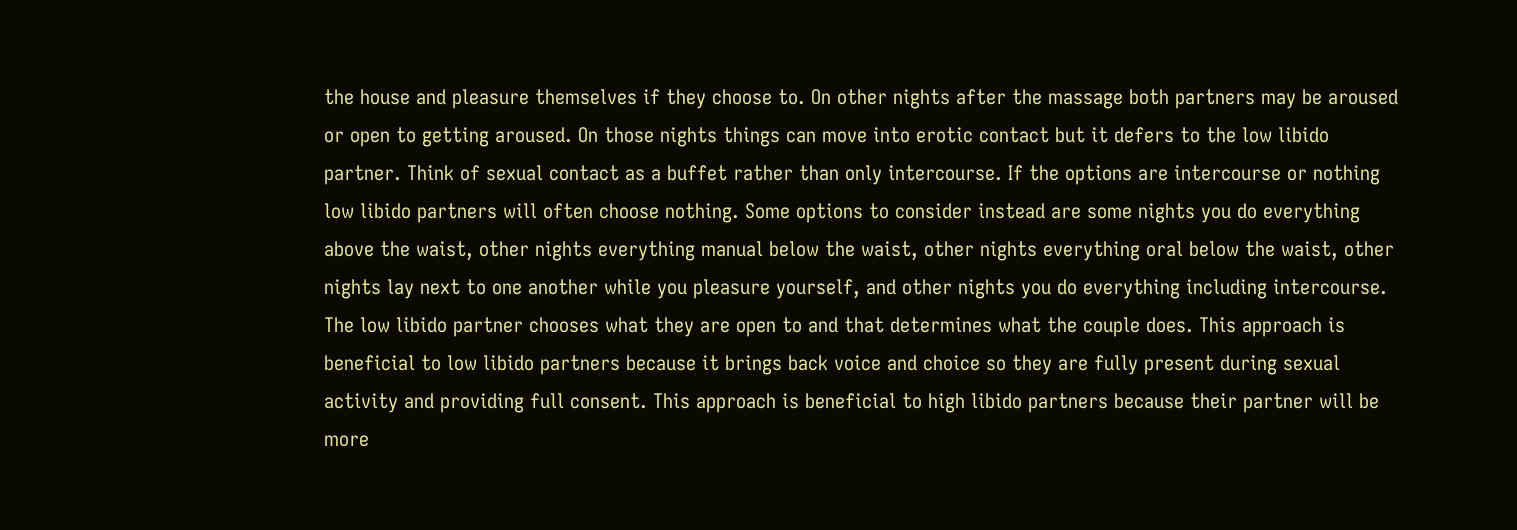the house and pleasure themselves if they choose to. On other nights after the massage both partners may be aroused or open to getting aroused. On those nights things can move into erotic contact but it defers to the low libido partner. Think of sexual contact as a buffet rather than only intercourse. If the options are intercourse or nothing low libido partners will often choose nothing. Some options to consider instead are some nights you do everything above the waist, other nights everything manual below the waist, other nights everything oral below the waist, other nights lay next to one another while you pleasure yourself, and other nights you do everything including intercourse. The low libido partner chooses what they are open to and that determines what the couple does. This approach is beneficial to low libido partners because it brings back voice and choice so they are fully present during sexual activity and providing full consent. This approach is beneficial to high libido partners because their partner will be more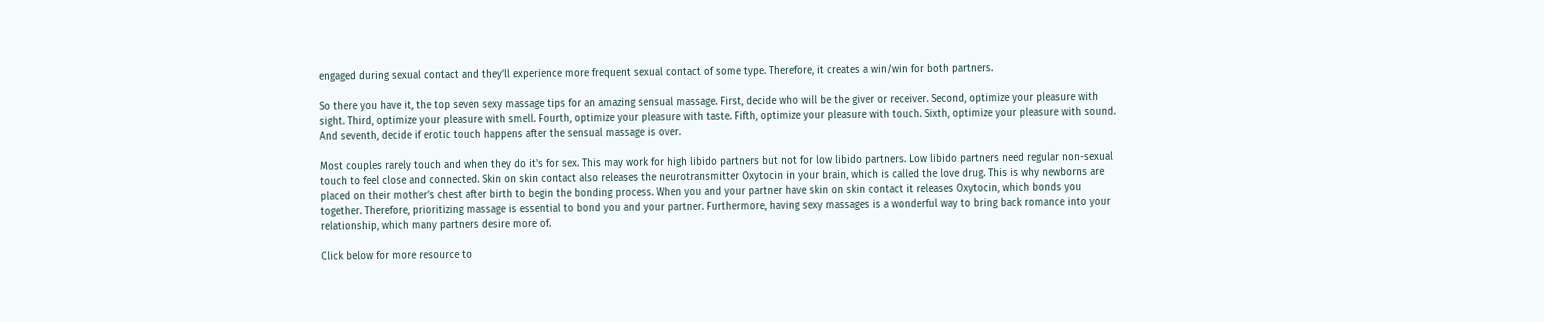engaged during sexual contact and they'll experience more frequent sexual contact of some type. Therefore, it creates a win/win for both partners.

So there you have it, the top seven sexy massage tips for an amazing sensual massage. First, decide who will be the giver or receiver. Second, optimize your pleasure with sight. Third, optimize your pleasure with smell. Fourth, optimize your pleasure with taste. Fifth, optimize your pleasure with touch. Sixth, optimize your pleasure with sound. And seventh, decide if erotic touch happens after the sensual massage is over.

Most couples rarely touch and when they do it's for sex. This may work for high libido partners but not for low libido partners. Low libido partners need regular non-sexual touch to feel close and connected. Skin on skin contact also releases the neurotransmitter Oxytocin in your brain, which is called the love drug. This is why newborns are placed on their mother's chest after birth to begin the bonding process. When you and your partner have skin on skin contact it releases Oxytocin, which bonds you together. Therefore, prioritizing massage is essential to bond you and your partner. Furthermore, having sexy massages is a wonderful way to bring back romance into your relationship, which many partners desire more of.

Click below for more resource to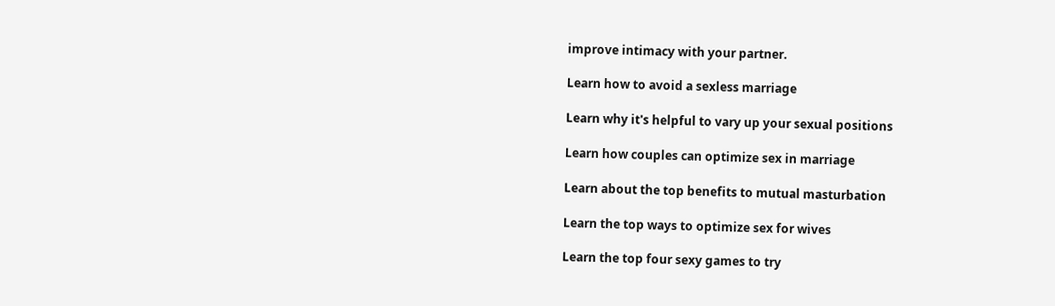improve intimacy with your partner.

Learn how to avoid a sexless marriage

Learn why it's helpful to vary up your sexual positions

Learn how couples can optimize sex in marriage

Learn about the top benefits to mutual masturbation

Learn the top ways to optimize sex for wives

Learn the top four sexy games to try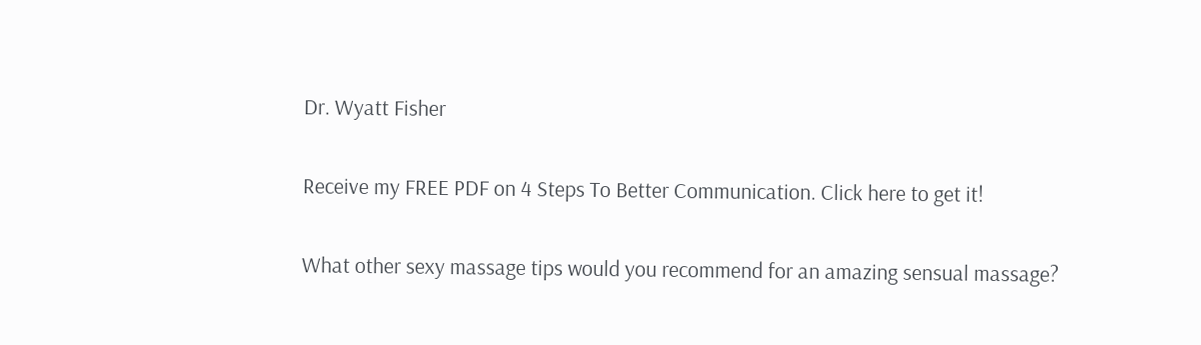Dr. Wyatt Fisher

Receive my FREE PDF on 4 Steps To Better Communication. Click here to get it!

What other sexy massage tips would you recommend for an amazing sensual massage?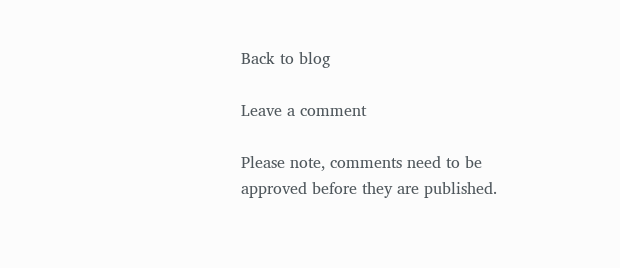Back to blog

Leave a comment

Please note, comments need to be approved before they are published.